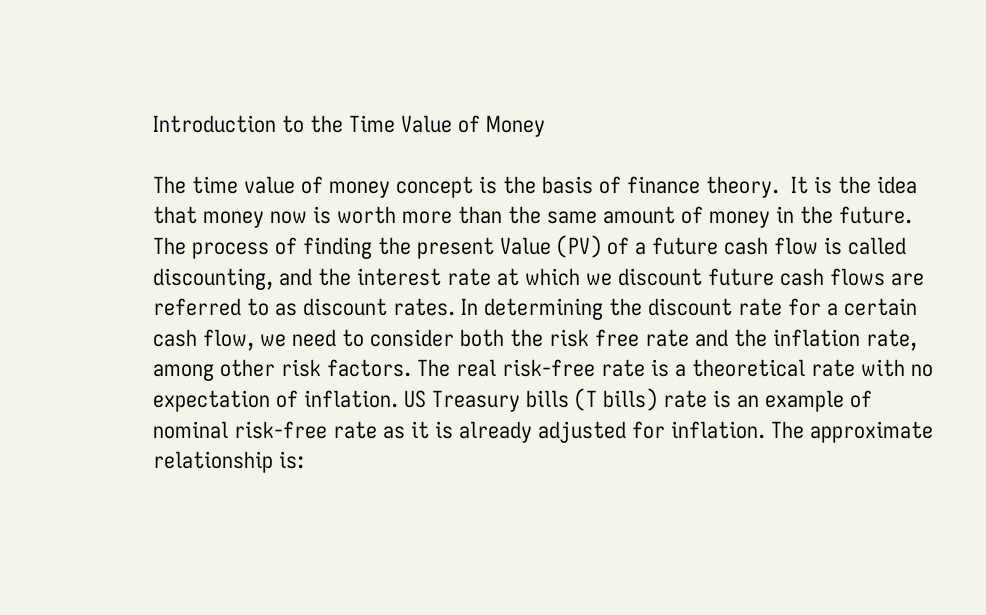Introduction to the Time Value of Money

The time value of money concept is the basis of finance theory.  It is the idea that money now is worth more than the same amount of money in the future. The process of finding the present Value (PV) of a future cash flow is called discounting, and the interest rate at which we discount future cash flows are referred to as discount rates. In determining the discount rate for a certain cash flow, we need to consider both the risk free rate and the inflation rate, among other risk factors. The real risk-free rate is a theoretical rate with no expectation of inflation. US Treasury bills (T bills) rate is an example of nominal risk-free rate as it is already adjusted for inflation. The approximate relationship is: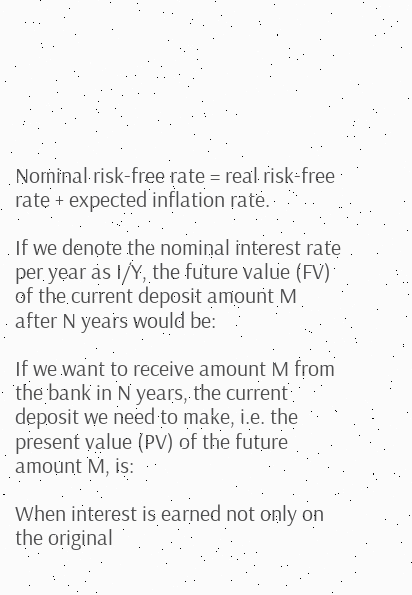Nominal risk-free rate = real risk-free rate + expected inflation rate.

If we denote the nominal interest rate per year as I/Y, the future value (FV) of the current deposit amount M after N years would be:

If we want to receive amount M from the bank in N years, the current deposit we need to make, i.e. the present value (PV) of the future amount M, is:

When interest is earned not only on the original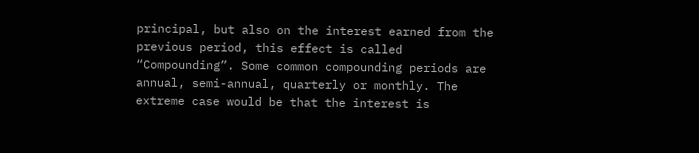principal, but also on the interest earned from the previous period, this effect is called “Compounding”. Some common compounding periods are annual, semi-annual, quarterly or monthly. The extreme case would be that the interest is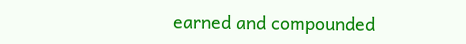earned and compounded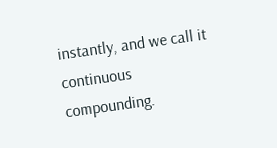instantly, and we call it continuous compounding.